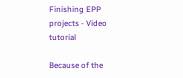Finishing EPP projects - Video tutorial

Because of the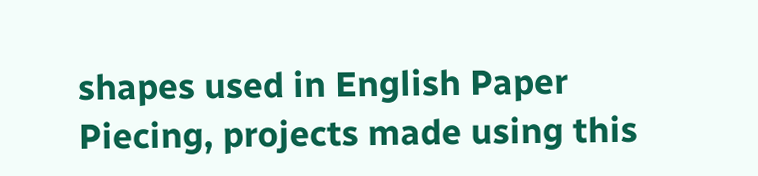shapes used in English Paper Piecing, projects made using this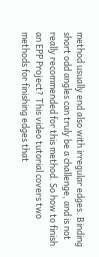method usually end also with irregular edges. Binding short odd angles can truly be a challenge, and is not really recommended for this method. So how to finish an EPP Project? This video tutorial covers two methods for finishing edges that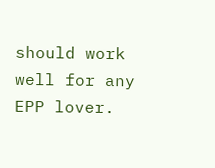should work well for any EPP lover.